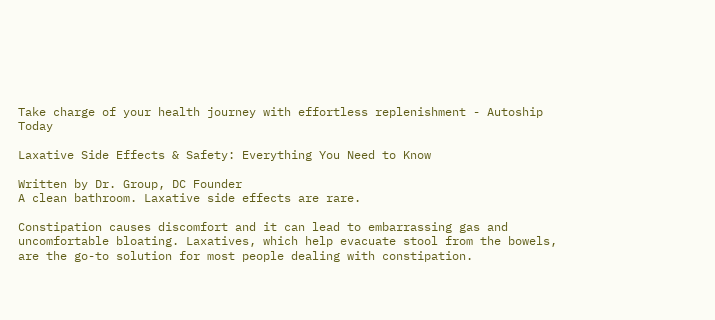Take charge of your health journey with effortless replenishment - Autoship Today

Laxative Side Effects & Safety: Everything You Need to Know

Written by Dr. Group, DC Founder
A clean bathroom. Laxative side effects are rare.

Constipation causes discomfort and it can lead to embarrassing gas and uncomfortable bloating. Laxatives, which help evacuate stool from the bowels, are the go-to solution for most people dealing with constipation.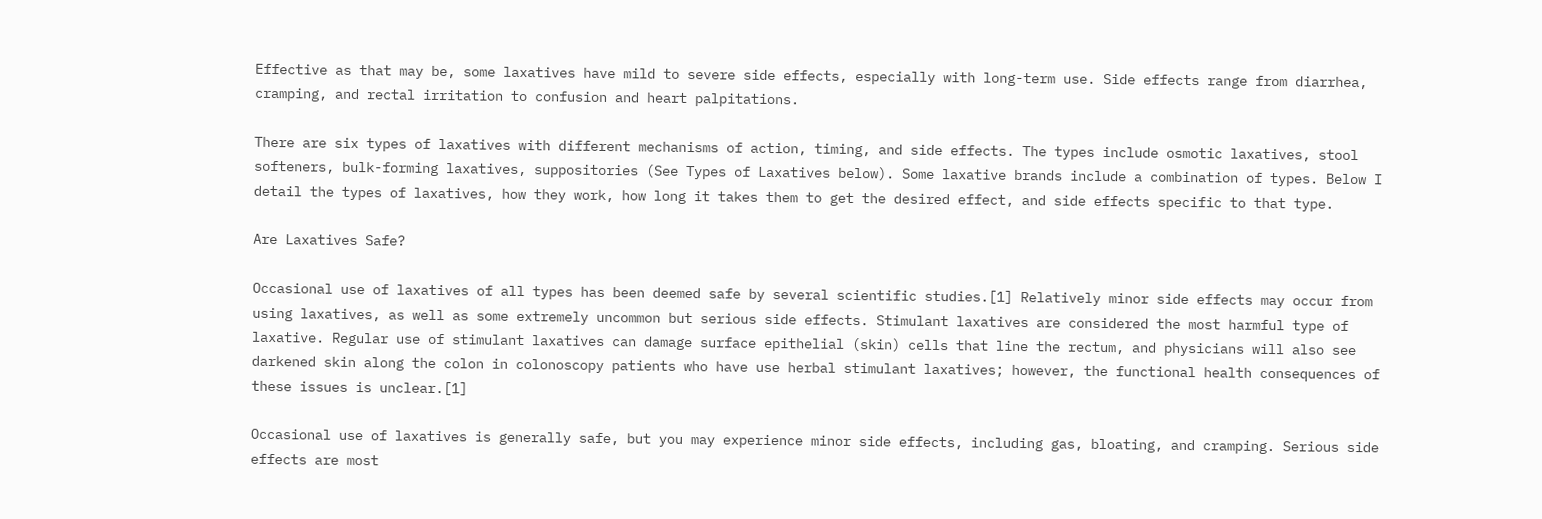Effective as that may be, some laxatives have mild to severe side effects, especially with long-term use. Side effects range from diarrhea, cramping, and rectal irritation to confusion and heart palpitations.

There are six types of laxatives with different mechanisms of action, timing, and side effects. The types include osmotic laxatives, stool softeners, bulk-forming laxatives, suppositories (See Types of Laxatives below). Some laxative brands include a combination of types. Below I detail the types of laxatives, how they work, how long it takes them to get the desired effect, and side effects specific to that type.

Are Laxatives Safe?

Occasional use of laxatives of all types has been deemed safe by several scientific studies.[1] Relatively minor side effects may occur from using laxatives, as well as some extremely uncommon but serious side effects. Stimulant laxatives are considered the most harmful type of laxative. Regular use of stimulant laxatives can damage surface epithelial (skin) cells that line the rectum, and physicians will also see darkened skin along the colon in colonoscopy patients who have use herbal stimulant laxatives; however, the functional health consequences of these issues is unclear.[1]

Occasional use of laxatives is generally safe, but you may experience minor side effects, including gas, bloating, and cramping. Serious side effects are most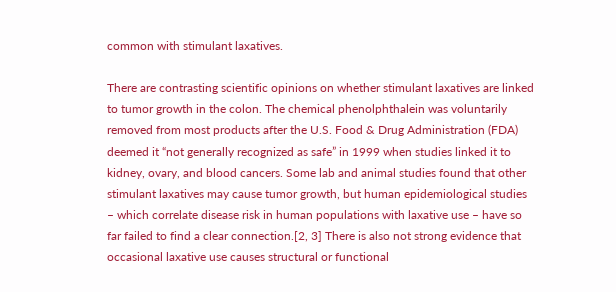common with stimulant laxatives.

There are contrasting scientific opinions on whether stimulant laxatives are linked to tumor growth in the colon. The chemical phenolphthalein was voluntarily removed from most products after the U.S. Food & Drug Administration (FDA) deemed it “not generally recognized as safe” in 1999 when studies linked it to kidney, ovary, and blood cancers. Some lab and animal studies found that other stimulant laxatives may cause tumor growth, but human epidemiological studies – which correlate disease risk in human populations with laxative use – have so far failed to find a clear connection.[2, 3] There is also not strong evidence that occasional laxative use causes structural or functional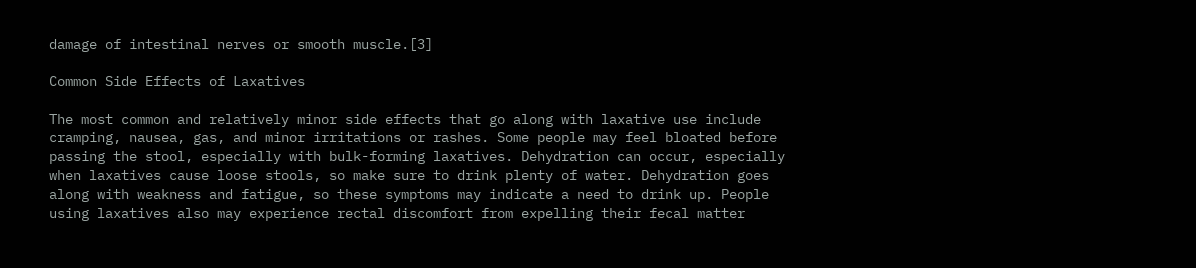damage of intestinal nerves or smooth muscle.[3]

Common Side Effects of Laxatives

The most common and relatively minor side effects that go along with laxative use include cramping, nausea, gas, and minor irritations or rashes. Some people may feel bloated before passing the stool, especially with bulk-forming laxatives. Dehydration can occur, especially when laxatives cause loose stools, so make sure to drink plenty of water. Dehydration goes along with weakness and fatigue, so these symptoms may indicate a need to drink up. People using laxatives also may experience rectal discomfort from expelling their fecal matter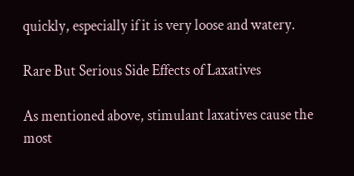quickly, especially if it is very loose and watery.

Rare But Serious Side Effects of Laxatives

As mentioned above, stimulant laxatives cause the most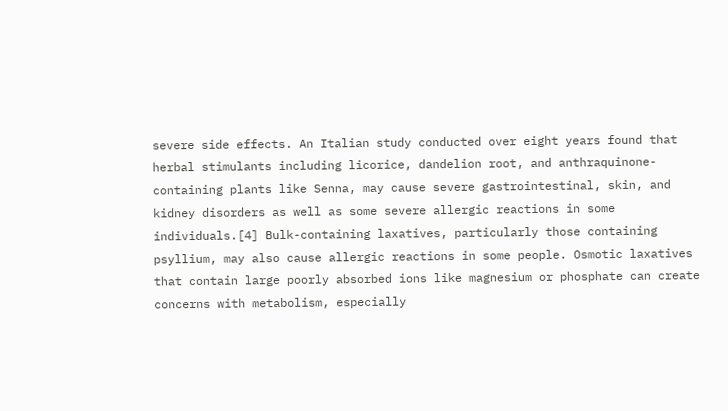severe side effects. An Italian study conducted over eight years found that herbal stimulants including licorice, dandelion root, and anthraquinone-containing plants like Senna, may cause severe gastrointestinal, skin, and kidney disorders as well as some severe allergic reactions in some individuals.[4] Bulk-containing laxatives, particularly those containing psyllium, may also cause allergic reactions in some people. Osmotic laxatives that contain large poorly absorbed ions like magnesium or phosphate can create concerns with metabolism, especially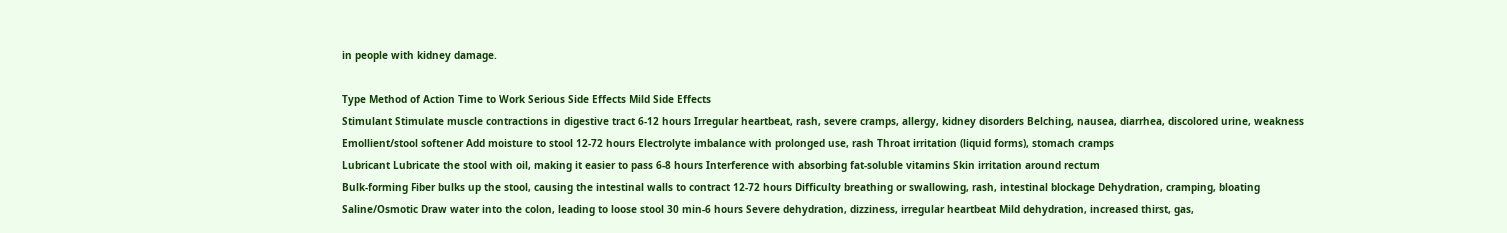in people with kidney damage.

Type Method of Action Time to Work Serious Side Effects Mild Side Effects
Stimulant Stimulate muscle contractions in digestive tract 6-12 hours Irregular heartbeat, rash, severe cramps, allergy, kidney disorders Belching, nausea, diarrhea, discolored urine, weakness
Emollient/stool softener Add moisture to stool 12-72 hours Electrolyte imbalance with prolonged use, rash Throat irritation (liquid forms), stomach cramps
Lubricant Lubricate the stool with oil, making it easier to pass 6-8 hours Interference with absorbing fat-soluble vitamins Skin irritation around rectum
Bulk-forming Fiber bulks up the stool, causing the intestinal walls to contract 12-72 hours Difficulty breathing or swallowing, rash, intestinal blockage Dehydration, cramping, bloating
Saline/Osmotic Draw water into the colon, leading to loose stool 30 min-6 hours Severe dehydration, dizziness, irregular heartbeat Mild dehydration, increased thirst, gas,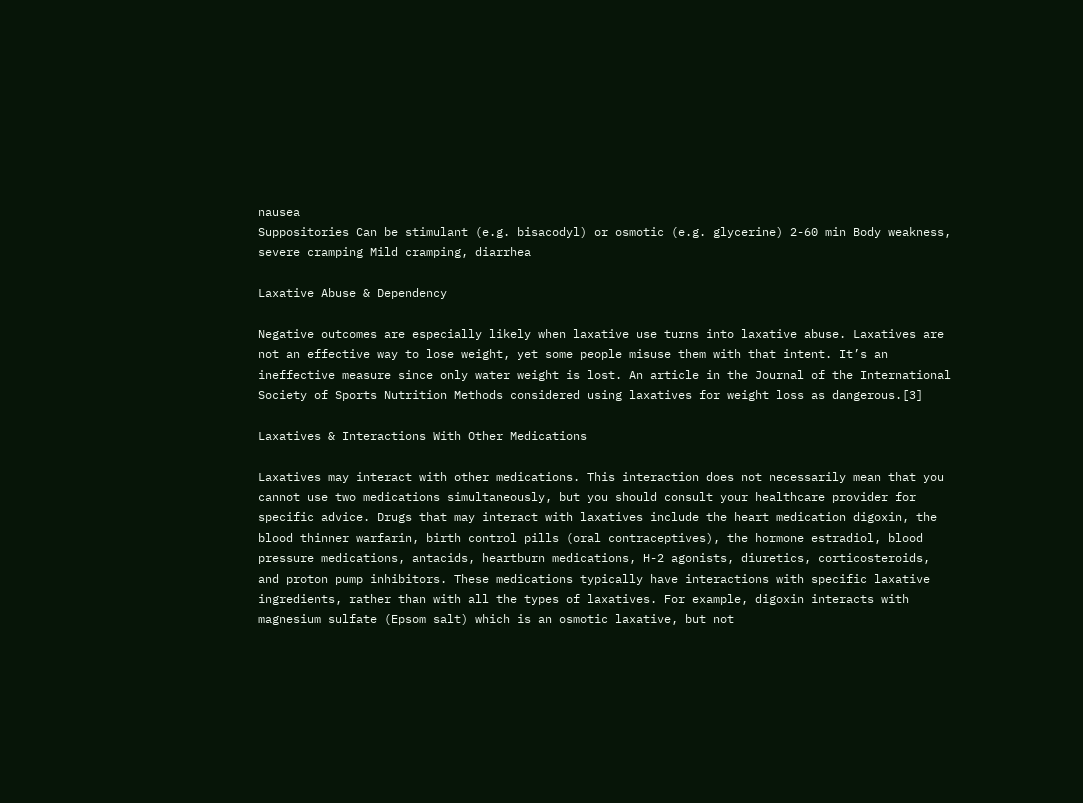nausea
Suppositories Can be stimulant (e.g. bisacodyl) or osmotic (e.g. glycerine) 2-60 min Body weakness, severe cramping Mild cramping, diarrhea

Laxative Abuse & Dependency

Negative outcomes are especially likely when laxative use turns into laxative abuse. Laxatives are not an effective way to lose weight, yet some people misuse them with that intent. It’s an ineffective measure since only water weight is lost. An article in the Journal of the International Society of Sports Nutrition Methods considered using laxatives for weight loss as dangerous.[3]

Laxatives & Interactions With Other Medications

Laxatives may interact with other medications. This interaction does not necessarily mean that you cannot use two medications simultaneously, but you should consult your healthcare provider for specific advice. Drugs that may interact with laxatives include the heart medication digoxin, the blood thinner warfarin, birth control pills (oral contraceptives), the hormone estradiol, blood pressure medications, antacids, heartburn medications, H-2 agonists, diuretics, corticosteroids, and proton pump inhibitors. These medications typically have interactions with specific laxative ingredients, rather than with all the types of laxatives. For example, digoxin interacts with magnesium sulfate (Epsom salt) which is an osmotic laxative, but not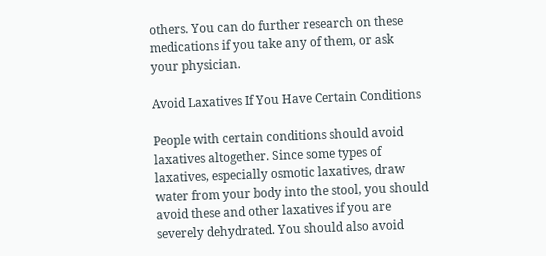others. You can do further research on these medications if you take any of them, or ask your physician.

Avoid Laxatives If You Have Certain Conditions

People with certain conditions should avoid laxatives altogether. Since some types of laxatives, especially osmotic laxatives, draw water from your body into the stool, you should avoid these and other laxatives if you are severely dehydrated. You should also avoid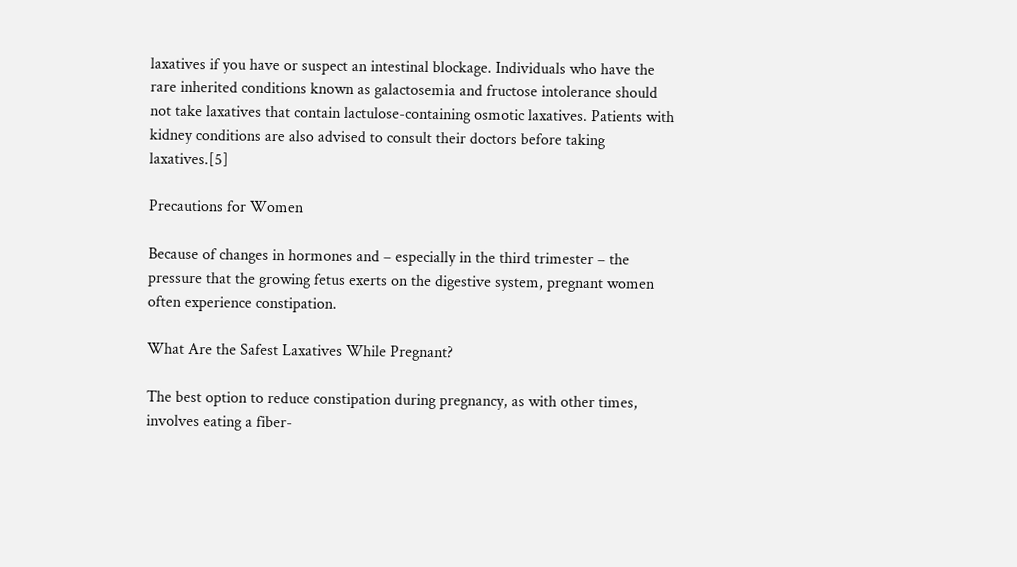laxatives if you have or suspect an intestinal blockage. Individuals who have the rare inherited conditions known as galactosemia and fructose intolerance should not take laxatives that contain lactulose-containing osmotic laxatives. Patients with kidney conditions are also advised to consult their doctors before taking laxatives.[5]

Precautions for Women

Because of changes in hormones and – especially in the third trimester – the pressure that the growing fetus exerts on the digestive system, pregnant women often experience constipation.

What Are the Safest Laxatives While Pregnant?

The best option to reduce constipation during pregnancy, as with other times, involves eating a fiber-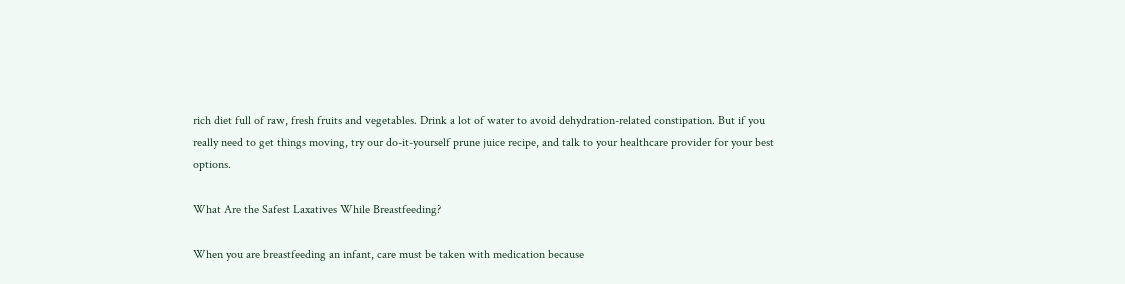rich diet full of raw, fresh fruits and vegetables. Drink a lot of water to avoid dehydration-related constipation. But if you really need to get things moving, try our do-it-yourself prune juice recipe, and talk to your healthcare provider for your best options.

What Are the Safest Laxatives While Breastfeeding?

When you are breastfeeding an infant, care must be taken with medication because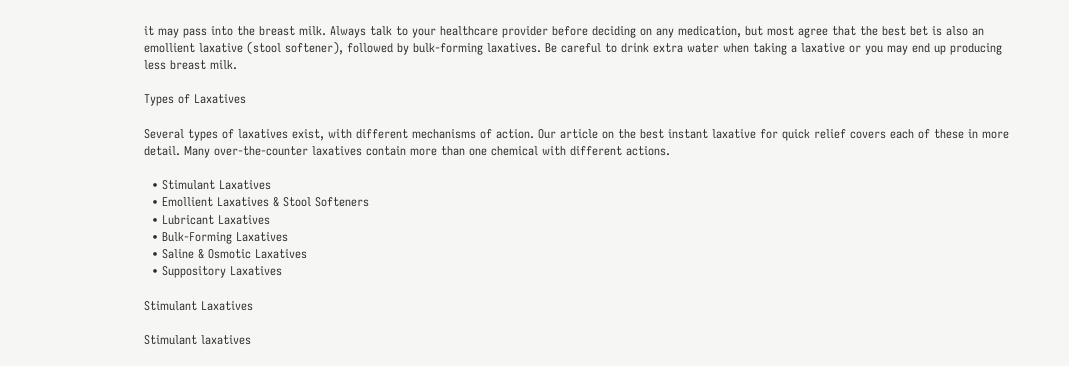it may pass into the breast milk. Always talk to your healthcare provider before deciding on any medication, but most agree that the best bet is also an emollient laxative (stool softener), followed by bulk-forming laxatives. Be careful to drink extra water when taking a laxative or you may end up producing less breast milk.

Types of Laxatives

Several types of laxatives exist, with different mechanisms of action. Our article on the best instant laxative for quick relief covers each of these in more detail. Many over-the-counter laxatives contain more than one chemical with different actions.

  • Stimulant Laxatives
  • Emollient Laxatives & Stool Softeners
  • Lubricant Laxatives
  • Bulk-Forming Laxatives
  • Saline & Osmotic Laxatives
  • Suppository Laxatives

Stimulant Laxatives

Stimulant laxatives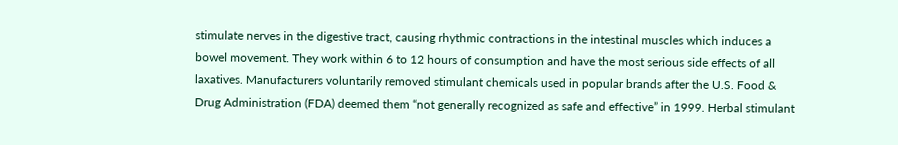stimulate nerves in the digestive tract, causing rhythmic contractions in the intestinal muscles which induces a bowel movement. They work within 6 to 12 hours of consumption and have the most serious side effects of all laxatives. Manufacturers voluntarily removed stimulant chemicals used in popular brands after the U.S. Food & Drug Administration (FDA) deemed them “not generally recognized as safe and effective” in 1999. Herbal stimulant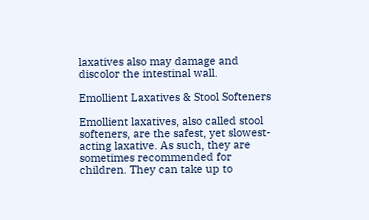laxatives also may damage and discolor the intestinal wall.

Emollient Laxatives & Stool Softeners

Emollient laxatives, also called stool softeners, are the safest, yet slowest-acting laxative. As such, they are sometimes recommended for children. They can take up to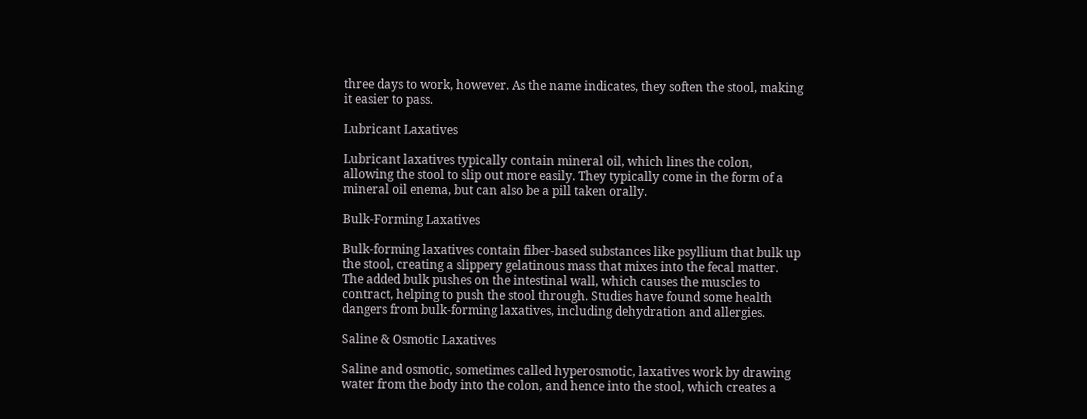three days to work, however. As the name indicates, they soften the stool, making it easier to pass.

Lubricant Laxatives

Lubricant laxatives typically contain mineral oil, which lines the colon, allowing the stool to slip out more easily. They typically come in the form of a mineral oil enema, but can also be a pill taken orally.

Bulk-Forming Laxatives

Bulk-forming laxatives contain fiber-based substances like psyllium that bulk up the stool, creating a slippery gelatinous mass that mixes into the fecal matter. The added bulk pushes on the intestinal wall, which causes the muscles to contract, helping to push the stool through. Studies have found some health dangers from bulk-forming laxatives, including dehydration and allergies.

Saline & Osmotic Laxatives

Saline and osmotic, sometimes called hyperosmotic, laxatives work by drawing water from the body into the colon, and hence into the stool, which creates a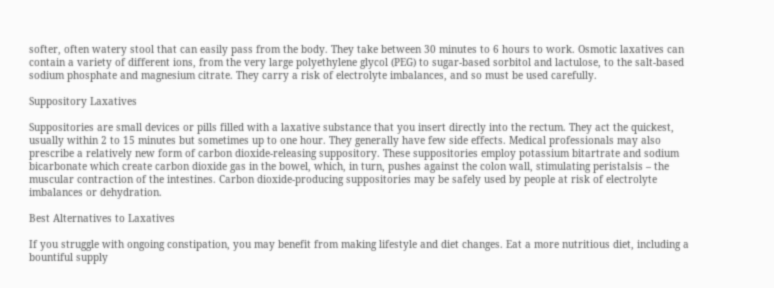softer, often watery stool that can easily pass from the body. They take between 30 minutes to 6 hours to work. Osmotic laxatives can contain a variety of different ions, from the very large polyethylene glycol (PEG) to sugar-based sorbitol and lactulose, to the salt-based sodium phosphate and magnesium citrate. They carry a risk of electrolyte imbalances, and so must be used carefully.

Suppository Laxatives

Suppositories are small devices or pills filled with a laxative substance that you insert directly into the rectum. They act the quickest, usually within 2 to 15 minutes but sometimes up to one hour. They generally have few side effects. Medical professionals may also prescribe a relatively new form of carbon dioxide-releasing suppository. These suppositories employ potassium bitartrate and sodium bicarbonate which create carbon dioxide gas in the bowel, which, in turn, pushes against the colon wall, stimulating peristalsis – the muscular contraction of the intestines. Carbon dioxide-producing suppositories may be safely used by people at risk of electrolyte imbalances or dehydration.

Best Alternatives to Laxatives

If you struggle with ongoing constipation, you may benefit from making lifestyle and diet changes. Eat a more nutritious diet, including a bountiful supply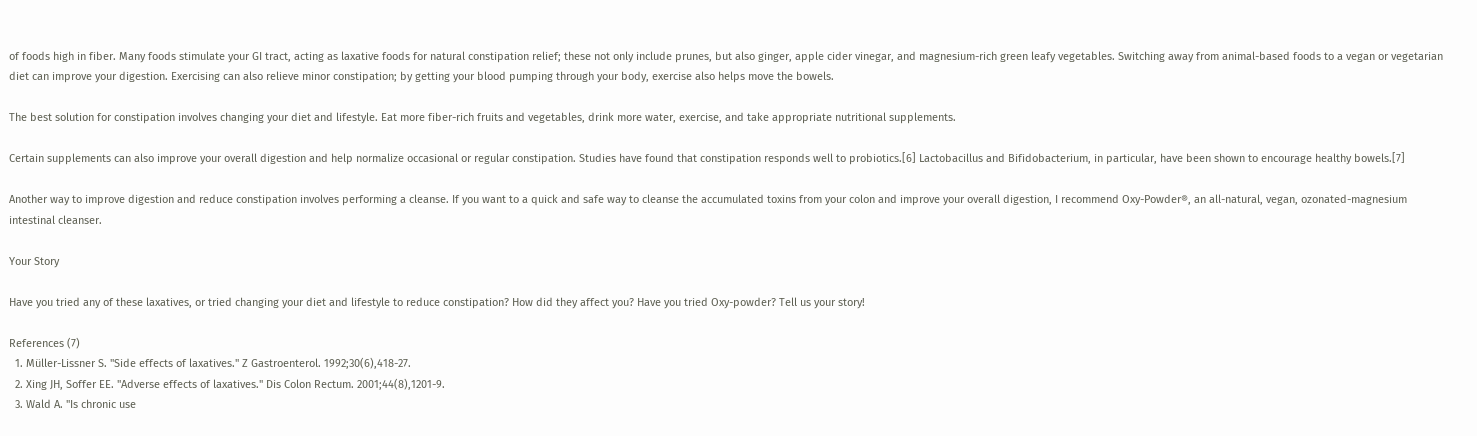of foods high in fiber. Many foods stimulate your GI tract, acting as laxative foods for natural constipation relief; these not only include prunes, but also ginger, apple cider vinegar, and magnesium-rich green leafy vegetables. Switching away from animal-based foods to a vegan or vegetarian diet can improve your digestion. Exercising can also relieve minor constipation; by getting your blood pumping through your body, exercise also helps move the bowels.

The best solution for constipation involves changing your diet and lifestyle. Eat more fiber-rich fruits and vegetables, drink more water, exercise, and take appropriate nutritional supplements.

Certain supplements can also improve your overall digestion and help normalize occasional or regular constipation. Studies have found that constipation responds well to probiotics.[6] Lactobacillus and Bifidobacterium, in particular, have been shown to encourage healthy bowels.[7]

Another way to improve digestion and reduce constipation involves performing a cleanse. If you want to a quick and safe way to cleanse the accumulated toxins from your colon and improve your overall digestion, I recommend Oxy-Powder®, an all-natural, vegan, ozonated-magnesium intestinal cleanser.

Your Story

Have you tried any of these laxatives, or tried changing your diet and lifestyle to reduce constipation? How did they affect you? Have you tried Oxy-powder? Tell us your story!

References (7)
  1. Müller-Lissner S. "Side effects of laxatives." Z Gastroenterol. 1992;30(6),418-27.
  2. Xing JH, Soffer EE. "Adverse effects of laxatives." Dis Colon Rectum. 2001;44(8),1201-9.
  3. Wald A. "Is chronic use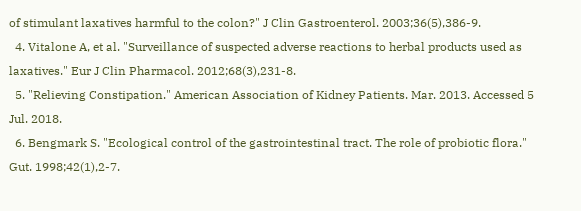of stimulant laxatives harmful to the colon?" J Clin Gastroenterol. 2003;36(5),386-9.
  4. Vitalone A, et al. "Surveillance of suspected adverse reactions to herbal products used as laxatives." Eur J Clin Pharmacol. 2012;68(3),231-8.
  5. "Relieving Constipation." American Association of Kidney Patients. Mar. 2013. Accessed 5 Jul. 2018.
  6. Bengmark S. "Ecological control of the gastrointestinal tract. The role of probiotic flora." Gut. 1998;42(1),2-7.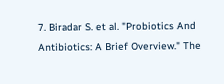7. Biradar S. et al. "Probiotics And Antibiotics: A Brief Overview." The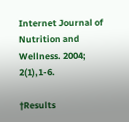Internet Journal of Nutrition and Wellness. 2004; 2(1),1-6.

†Results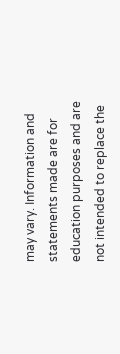may vary. Information and statements made are for education purposes and are not intended to replace the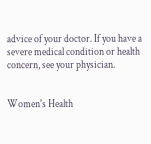advice of your doctor. If you have a severe medical condition or health concern, see your physician.


Women's Health